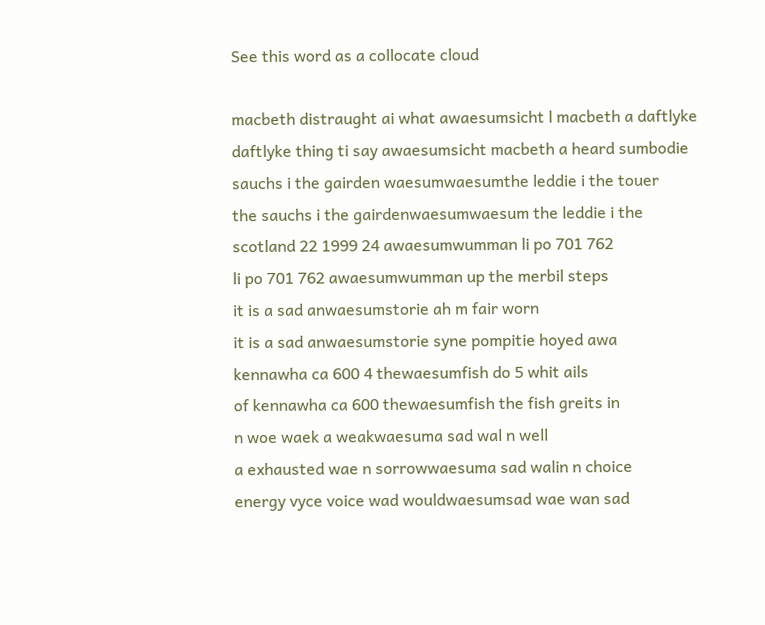See this word as a collocate cloud

macbeth distraught ai what awaesumsicht l macbeth a daftlyke
daftlyke thing ti say awaesumsicht macbeth a heard sumbodie
sauchs i the gairden waesumwaesumthe leddie i the touer
the sauchs i the gairdenwaesumwaesum the leddie i the
scotland 22 1999 24 awaesumwumman li po 701 762
li po 701 762 awaesumwumman up the merbil steps
it is a sad anwaesumstorie ah m fair worn
it is a sad anwaesumstorie syne pompitie hoyed awa
kennawha ca 600 4 thewaesumfish do 5 whit ails
of kennawha ca 600 thewaesumfish the fish greits in
n woe waek a weakwaesuma sad wal n well
a exhausted wae n sorrowwaesuma sad walin n choice
energy vyce voice wad wouldwaesumsad wae wan sad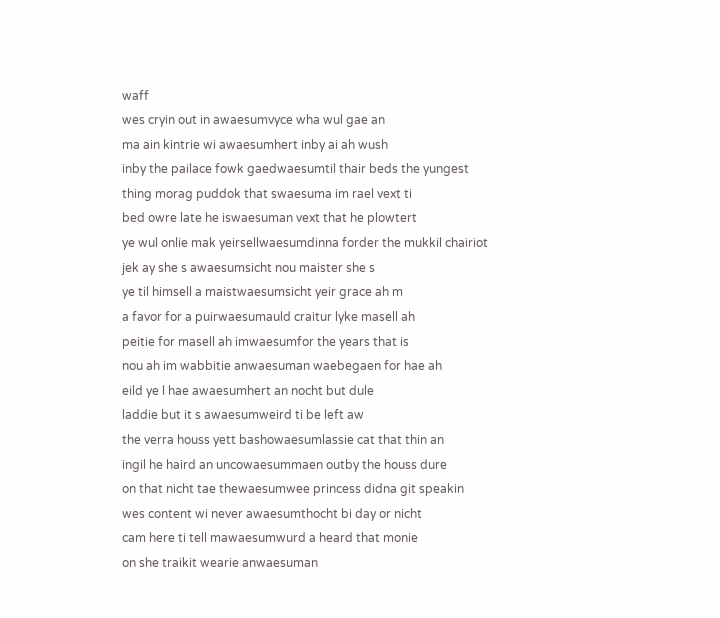waff
wes cryin out in awaesumvyce wha wul gae an
ma ain kintrie wi awaesumhert inby ai ah wush
inby the pailace fowk gaedwaesumtil thair beds the yungest
thing morag puddok that swaesuma im rael vext ti
bed owre late he iswaesuman vext that he plowtert
ye wul onlie mak yeirsellwaesumdinna forder the mukkil chairiot
jek ay she s awaesumsicht nou maister she s
ye til himsell a maistwaesumsicht yeir grace ah m
a favor for a puirwaesumauld craitur lyke masell ah
peitie for masell ah imwaesumfor the years that is
nou ah im wabbitie anwaesuman waebegaen for hae ah
eild ye l hae awaesumhert an nocht but dule
laddie but it s awaesumweird ti be left aw
the verra houss yett bashowaesumlassie cat that thin an
ingil he haird an uncowaesummaen outby the houss dure
on that nicht tae thewaesumwee princess didna git speakin
wes content wi never awaesumthocht bi day or nicht
cam here ti tell mawaesumwurd a heard that monie
on she traikit wearie anwaesuman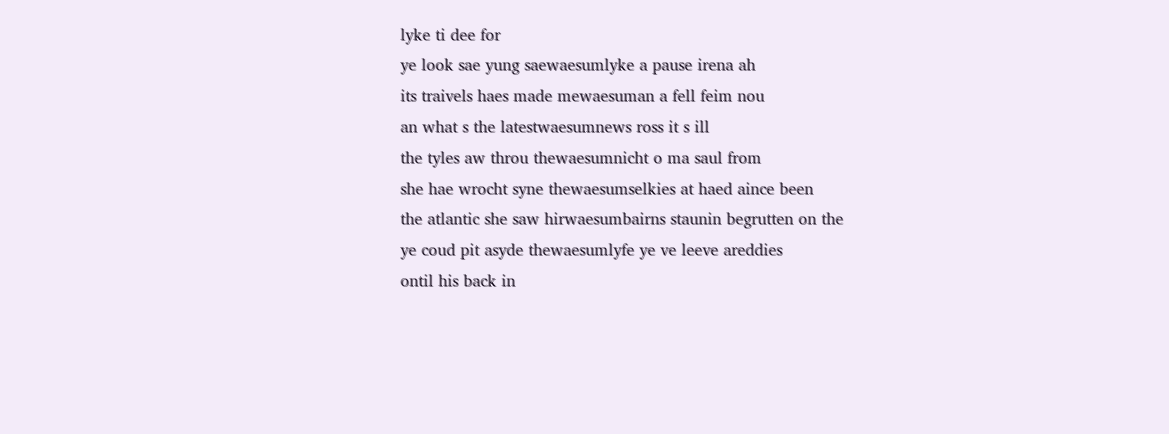lyke ti dee for
ye look sae yung saewaesumlyke a pause irena ah
its traivels haes made mewaesuman a fell feim nou
an what s the latestwaesumnews ross it s ill
the tyles aw throu thewaesumnicht o ma saul from
she hae wrocht syne thewaesumselkies at haed aince been
the atlantic she saw hirwaesumbairns staunin begrutten on the
ye coud pit asyde thewaesumlyfe ye ve leeve areddies
ontil his back in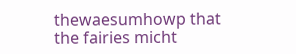thewaesumhowp that the fairies micht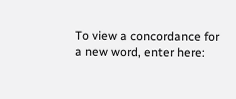To view a concordance for a new word, enter here: